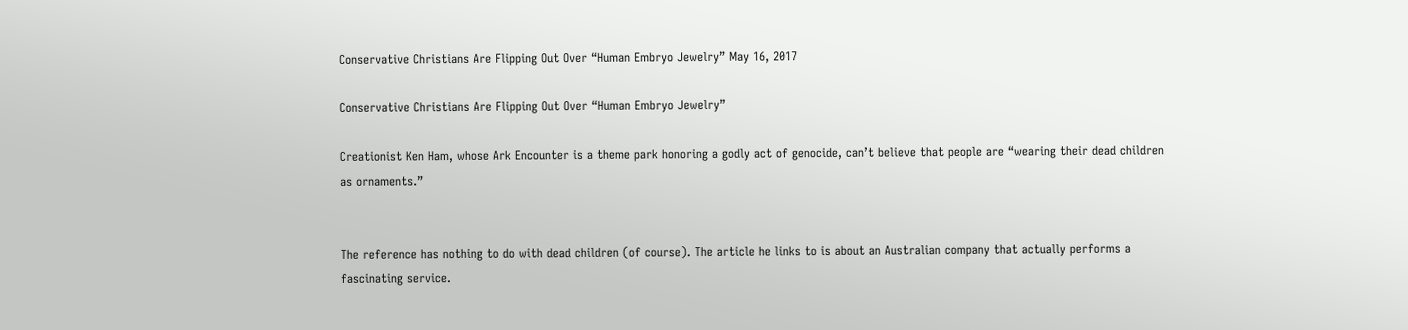Conservative Christians Are Flipping Out Over “Human Embryo Jewelry” May 16, 2017

Conservative Christians Are Flipping Out Over “Human Embryo Jewelry”

Creationist Ken Ham, whose Ark Encounter is a theme park honoring a godly act of genocide, can’t believe that people are “wearing their dead children as ornaments.”


The reference has nothing to do with dead children (of course). The article he links to is about an Australian company that actually performs a fascinating service.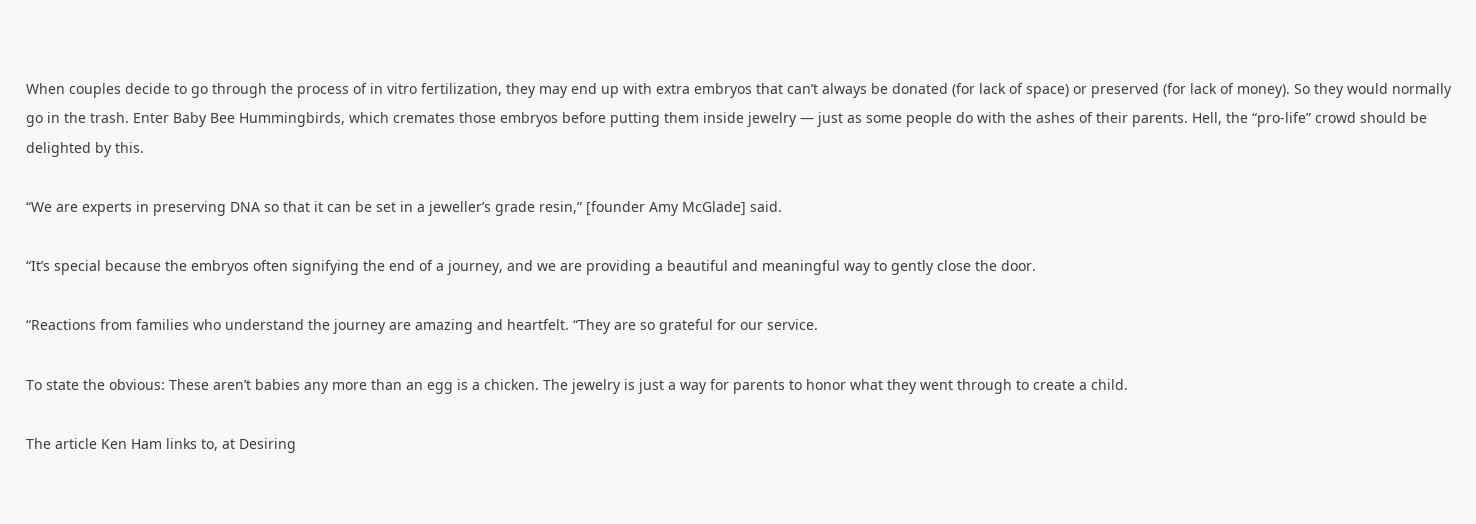When couples decide to go through the process of in vitro fertilization, they may end up with extra embryos that can’t always be donated (for lack of space) or preserved (for lack of money). So they would normally go in the trash. Enter Baby Bee Hummingbirds, which cremates those embryos before putting them inside jewelry — just as some people do with the ashes of their parents. Hell, the “pro-life” crowd should be delighted by this.

“We are experts in preserving DNA so that it can be set in a jeweller’s grade resin,” [founder Amy McGlade] said.

“It’s special because the embryos often signifying the end of a journey, and we are providing a beautiful and meaningful way to gently close the door.

“Reactions from families who understand the journey are amazing and heartfelt. “They are so grateful for our service.

To state the obvious: These aren’t babies any more than an egg is a chicken. The jewelry is just a way for parents to honor what they went through to create a child.

The article Ken Ham links to, at Desiring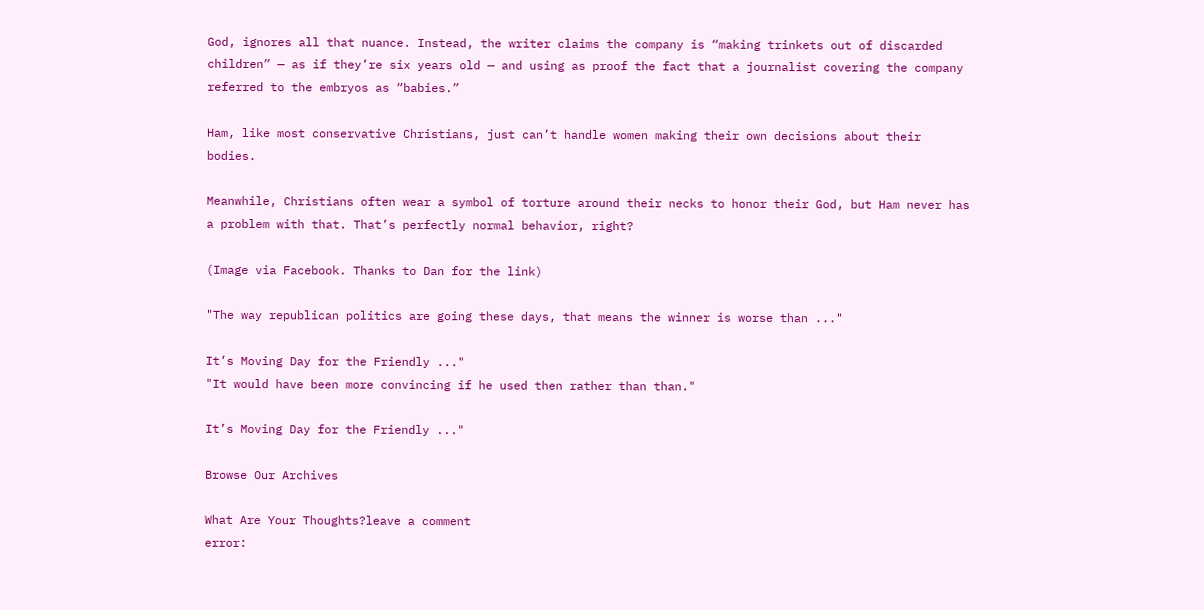God, ignores all that nuance. Instead, the writer claims the company is “making trinkets out of discarded children” — as if they’re six years old — and using as proof the fact that a journalist covering the company referred to the embryos as “babies.”

Ham, like most conservative Christians, just can’t handle women making their own decisions about their bodies.

Meanwhile, Christians often wear a symbol of torture around their necks to honor their God, but Ham never has a problem with that. That’s perfectly normal behavior, right?

(Image via Facebook. Thanks to Dan for the link)

"The way republican politics are going these days, that means the winner is worse than ..."

It’s Moving Day for the Friendly ..."
"It would have been more convincing if he used then rather than than."

It’s Moving Day for the Friendly ..."

Browse Our Archives

What Are Your Thoughts?leave a comment
error: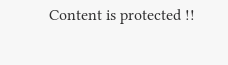Content is protected !!